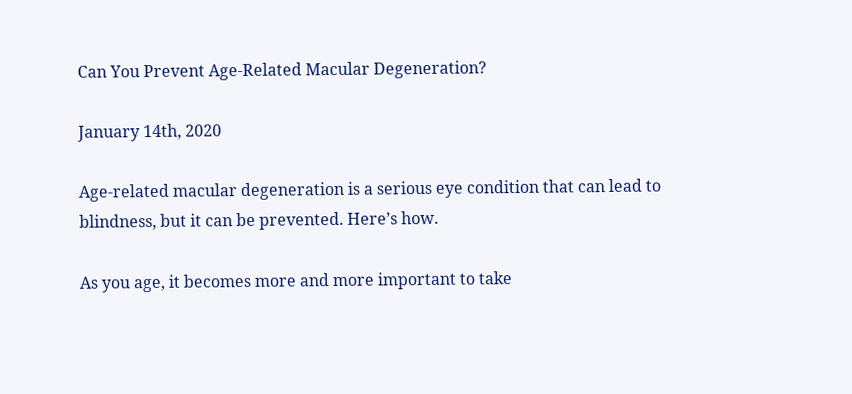Can You Prevent Age-Related Macular Degeneration?

January 14th, 2020

Age-related macular degeneration is a serious eye condition that can lead to blindness, but it can be prevented. Here’s how.

As you age, it becomes more and more important to take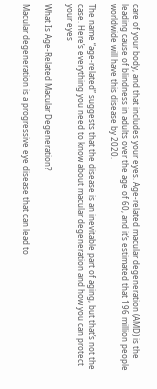care of your body, and that includes your eyes. Age-related macular degeneration (AMD) is the leading cause of blindness in adults over the age of 60, and it’s estimated that 196 million people worldwide will have this disease by 2020.

The name “age-related” suggests that the disease is an inevitable part of aging, but that’s not the case. Here’s everything you need to know about macular degeneration and how you can protect your eyes

What Is Age-Related Macular Degeneration?

Macular degeneration is a progressive eye disease that can lead to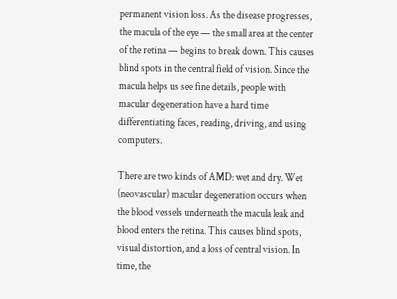permanent vision loss. As the disease progresses, the macula of the eye — the small area at the center of the retina — begins to break down. This causes blind spots in the central field of vision. Since the macula helps us see fine details, people with macular degeneration have a hard time differentiating faces, reading, driving, and using computers.

There are two kinds of AMD: wet and dry. Wet (neovascular) macular degeneration occurs when the blood vessels underneath the macula leak and blood enters the retina. This causes blind spots, visual distortion, and a loss of central vision. In time, the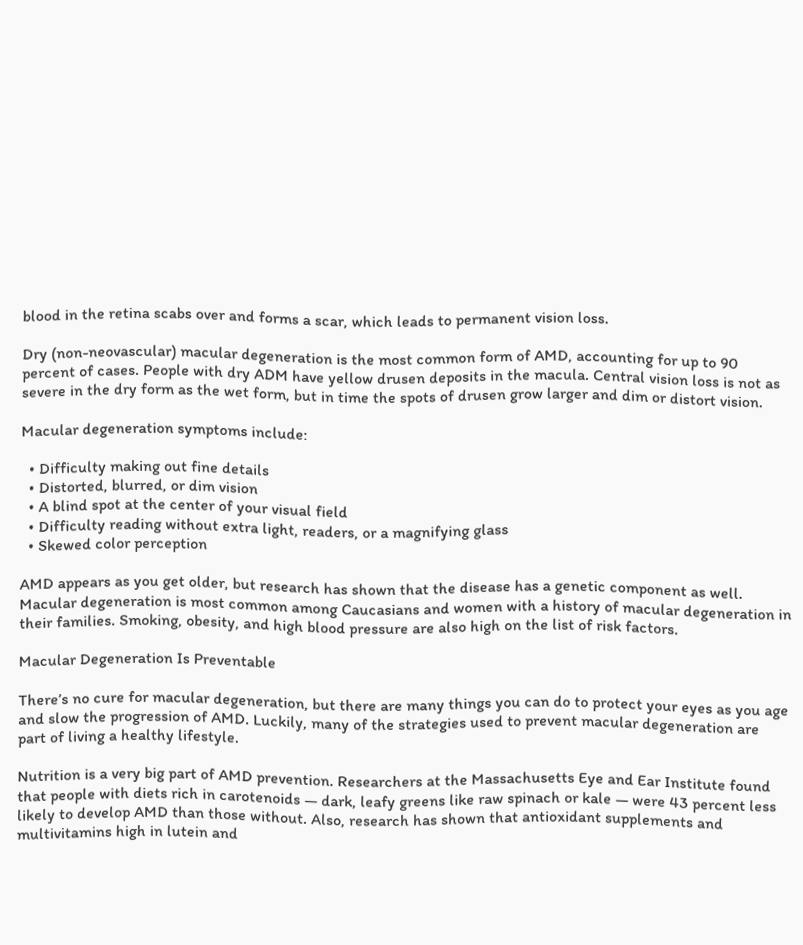blood in the retina scabs over and forms a scar, which leads to permanent vision loss.

Dry (non-neovascular) macular degeneration is the most common form of AMD, accounting for up to 90 percent of cases. People with dry ADM have yellow drusen deposits in the macula. Central vision loss is not as severe in the dry form as the wet form, but in time the spots of drusen grow larger and dim or distort vision.

Macular degeneration symptoms include:

  • Difficulty making out fine details
  • Distorted, blurred, or dim vision
  • A blind spot at the center of your visual field
  • Difficulty reading without extra light, readers, or a magnifying glass
  • Skewed color perception

AMD appears as you get older, but research has shown that the disease has a genetic component as well. Macular degeneration is most common among Caucasians and women with a history of macular degeneration in their families. Smoking, obesity, and high blood pressure are also high on the list of risk factors.

Macular Degeneration Is Preventable

There’s no cure for macular degeneration, but there are many things you can do to protect your eyes as you age and slow the progression of AMD. Luckily, many of the strategies used to prevent macular degeneration are part of living a healthy lifestyle.

Nutrition is a very big part of AMD prevention. Researchers at the Massachusetts Eye and Ear Institute found that people with diets rich in carotenoids — dark, leafy greens like raw spinach or kale — were 43 percent less likely to develop AMD than those without. Also, research has shown that antioxidant supplements and multivitamins high in lutein and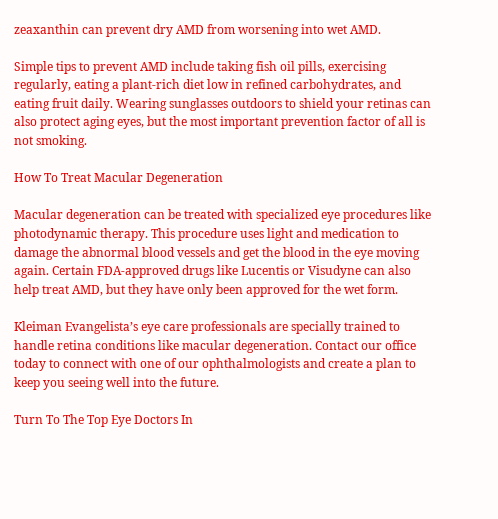zeaxanthin can prevent dry AMD from worsening into wet AMD.

Simple tips to prevent AMD include taking fish oil pills, exercising regularly, eating a plant-rich diet low in refined carbohydrates, and eating fruit daily. Wearing sunglasses outdoors to shield your retinas can also protect aging eyes, but the most important prevention factor of all is not smoking.

How To Treat Macular Degeneration

Macular degeneration can be treated with specialized eye procedures like photodynamic therapy. This procedure uses light and medication to damage the abnormal blood vessels and get the blood in the eye moving again. Certain FDA-approved drugs like Lucentis or Visudyne can also help treat AMD, but they have only been approved for the wet form.

Kleiman Evangelista’s eye care professionals are specially trained to handle retina conditions like macular degeneration. Contact our office today to connect with one of our ophthalmologists and create a plan to keep you seeing well into the future.

Turn To The Top Eye Doctors In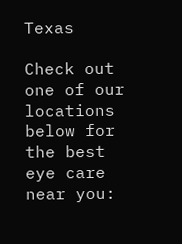Texas

Check out one of our locations below for the best eye care near you: